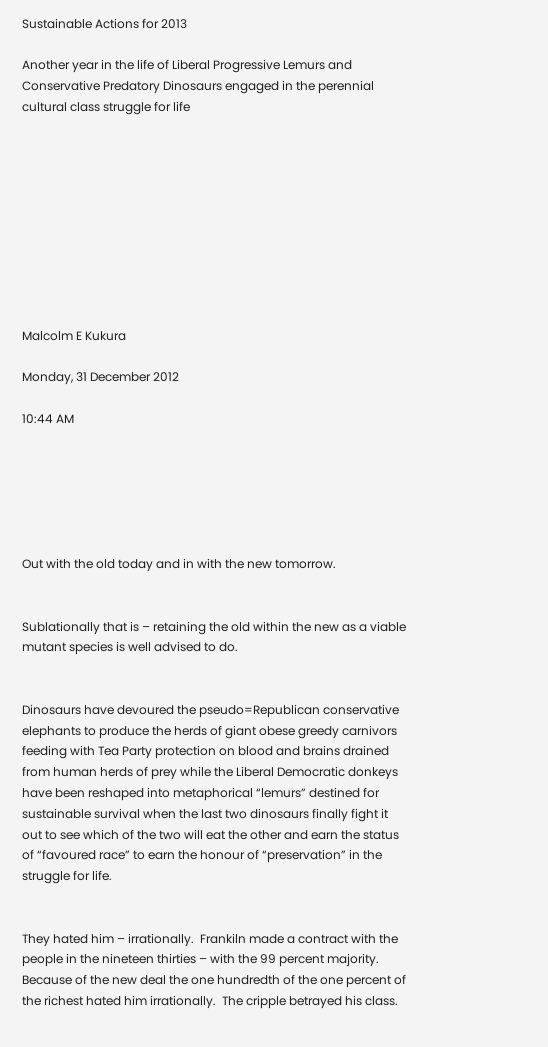Sustainable Actions for 2013

Another year in the life of Liberal Progressive Lemurs and Conservative Predatory Dinosaurs engaged in the perennial cultural class struggle for life










Malcolm E Kukura

Monday, 31 December 2012

10:44 AM






Out with the old today and in with the new tomorrow.


Sublationally that is – retaining the old within the new as a viable mutant species is well advised to do.


Dinosaurs have devoured the pseudo=Republican conservative elephants to produce the herds of giant obese greedy carnivors feeding with Tea Party protection on blood and brains drained from human herds of prey while the Liberal Democratic donkeys have been reshaped into metaphorical “lemurs” destined for sustainable survival when the last two dinosaurs finally fight it out to see which of the two will eat the other and earn the status of “favoured race” to earn the honour of “preservation” in the struggle for life.


They hated him – irrationally.  Frankiln made a contract with the people in the nineteen thirties – with the 99 percent majority.  Because of the new deal the one hundredth of the one percent of the richest hated him irrationally.  The cripple betrayed his class.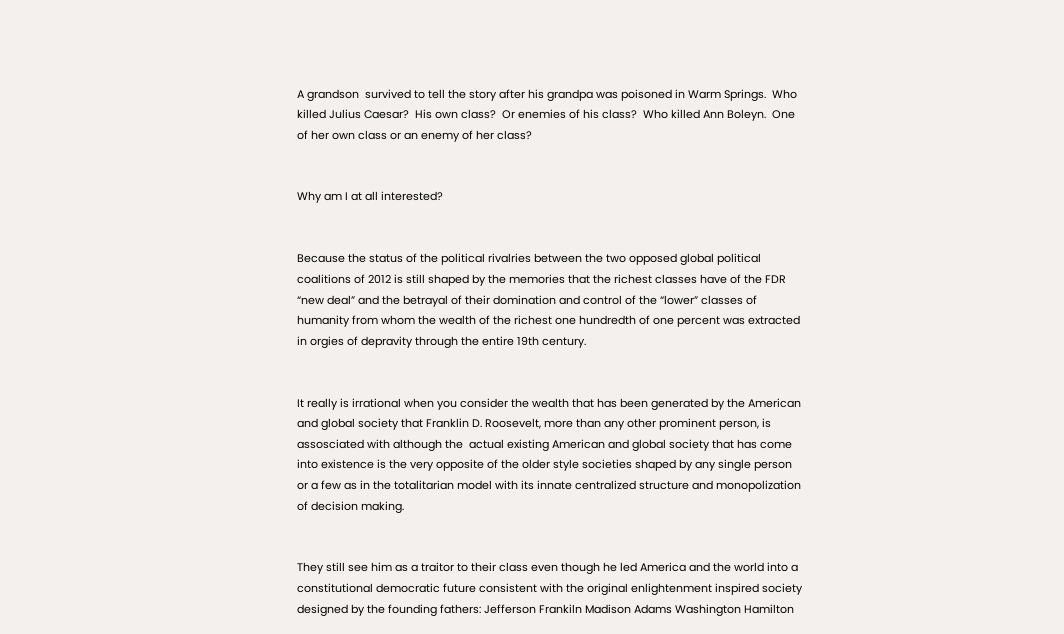A grandson  survived to tell the story after his grandpa was poisoned in Warm Springs.  Who killed Julius Caesar?  His own class?  Or enemies of his class?  Who killed Ann Boleyn.  One of her own class or an enemy of her class?


Why am I at all interested?


Because the status of the political rivalries between the two opposed global political coalitions of 2012 is still shaped by the memories that the richest classes have of the FDR “new deal” and the betrayal of their domination and control of the “lower” classes of humanity from whom the wealth of the richest one hundredth of one percent was extracted in orgies of depravity through the entire 19th century.


It really is irrational when you consider the wealth that has been generated by the American and global society that Franklin D. Roosevelt, more than any other prominent person, is assosciated with although the  actual existing American and global society that has come into existence is the very opposite of the older style societies shaped by any single person or a few as in the totalitarian model with its innate centralized structure and monopolization of decision making.


They still see him as a traitor to their class even though he led America and the world into a constitutional democratic future consistent with the original enlightenment inspired society designed by the founding fathers: Jefferson Frankiln Madison Adams Washington Hamilton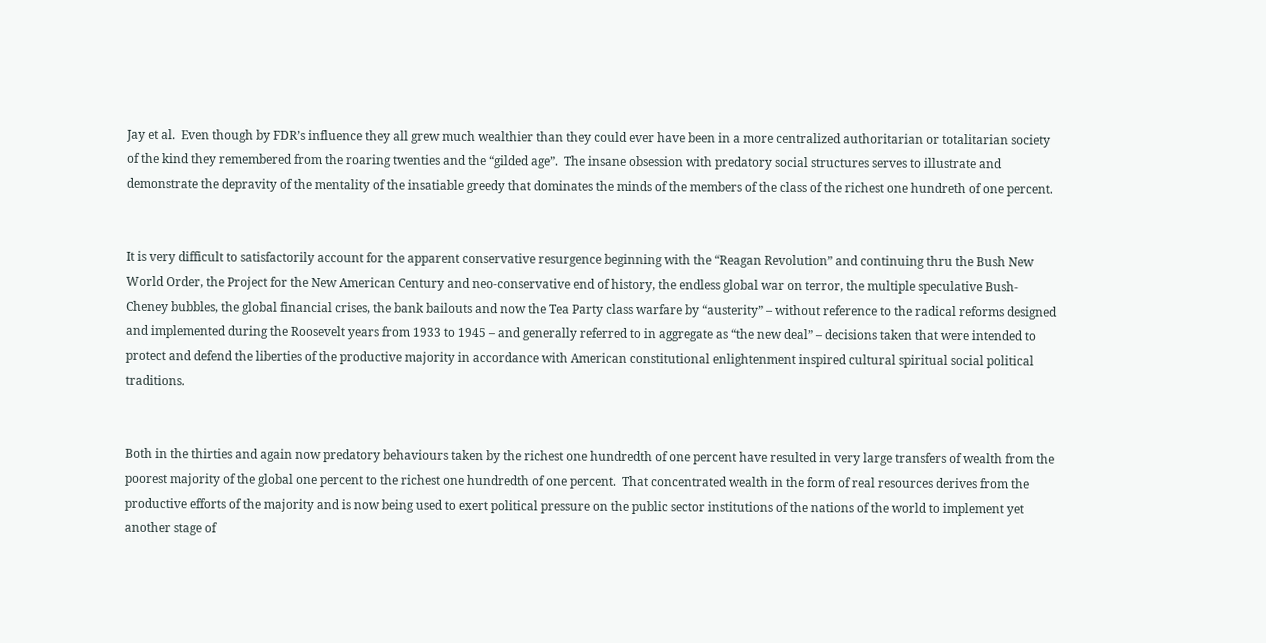Jay et al.  Even though by FDR’s influence they all grew much wealthier than they could ever have been in a more centralized authoritarian or totalitarian society of the kind they remembered from the roaring twenties and the “gilded age”.  The insane obsession with predatory social structures serves to illustrate and demonstrate the depravity of the mentality of the insatiable greedy that dominates the minds of the members of the class of the richest one hundreth of one percent.


It is very difficult to satisfactorily account for the apparent conservative resurgence beginning with the “Reagan Revolution” and continuing thru the Bush New World Order, the Project for the New American Century and neo-conservative end of history, the endless global war on terror, the multiple speculative Bush-Cheney bubbles, the global financial crises, the bank bailouts and now the Tea Party class warfare by “austerity” – without reference to the radical reforms designed and implemented during the Roosevelt years from 1933 to 1945 – and generally referred to in aggregate as “the new deal” – decisions taken that were intended to protect and defend the liberties of the productive majority in accordance with American constitutional enlightenment inspired cultural spiritual social political traditions.


Both in the thirties and again now predatory behaviours taken by the richest one hundredth of one percent have resulted in very large transfers of wealth from the poorest majority of the global one percent to the richest one hundredth of one percent.  That concentrated wealth in the form of real resources derives from the productive efforts of the majority and is now being used to exert political pressure on the public sector institutions of the nations of the world to implement yet another stage of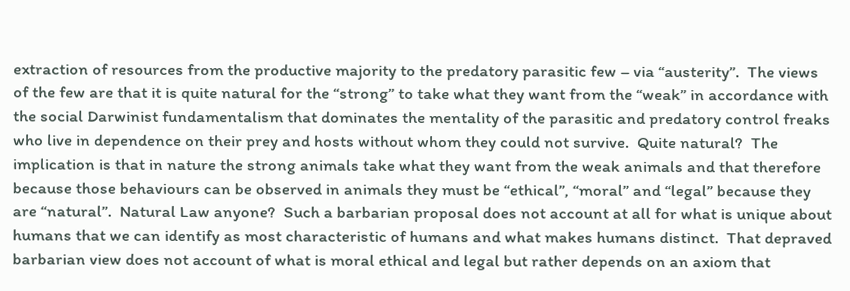extraction of resources from the productive majority to the predatory parasitic few – via “austerity”.  The views of the few are that it is quite natural for the “strong” to take what they want from the “weak” in accordance with the social Darwinist fundamentalism that dominates the mentality of the parasitic and predatory control freaks who live in dependence on their prey and hosts without whom they could not survive.  Quite natural?  The implication is that in nature the strong animals take what they want from the weak animals and that therefore because those behaviours can be observed in animals they must be “ethical”, “moral” and “legal” because they are “natural”.  Natural Law anyone?  Such a barbarian proposal does not account at all for what is unique about humans that we can identify as most characteristic of humans and what makes humans distinct.  That depraved barbarian view does not account of what is moral ethical and legal but rather depends on an axiom that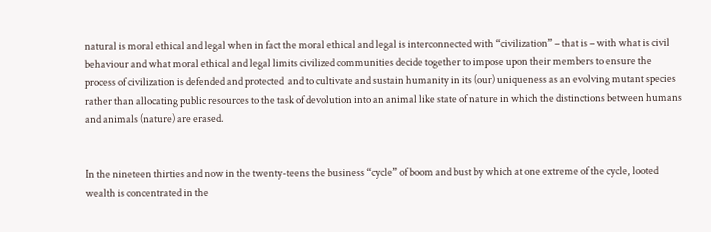natural is moral ethical and legal when in fact the moral ethical and legal is interconnected with “civilization” – that is – with what is civil behaviour and what moral ethical and legal limits civilized communities decide together to impose upon their members to ensure the process of civilization is defended and protected  and to cultivate and sustain humanity in its (our) uniqueness as an evolving mutant species rather than allocating public resources to the task of devolution into an animal like state of nature in which the distinctions between humans and animals (nature) are erased.


In the nineteen thirties and now in the twenty-teens the business “cycle” of boom and bust by which at one extreme of the cycle, looted wealth is concentrated in the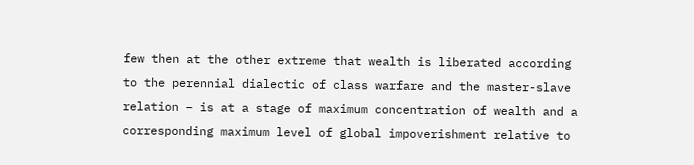few then at the other extreme that wealth is liberated according to the perennial dialectic of class warfare and the master-slave relation – is at a stage of maximum concentration of wealth and a corresponding maximum level of global impoverishment relative to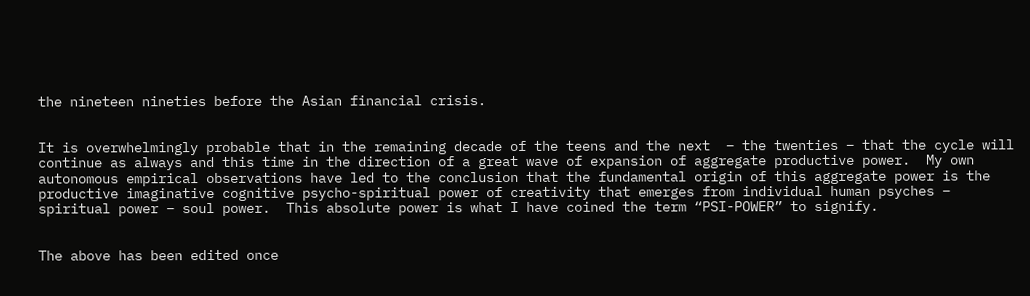the nineteen nineties before the Asian financial crisis.


It is overwhelmingly probable that in the remaining decade of the teens and the next  – the twenties – that the cycle will continue as always and this time in the direction of a great wave of expansion of aggregate productive power.  My own autonomous empirical observations have led to the conclusion that the fundamental origin of this aggregate power is the productive imaginative cognitive psycho-spiritual power of creativity that emerges from individual human psyches – spiritual power – soul power.  This absolute power is what I have coined the term “PSI-POWER” to signify.


The above has been edited once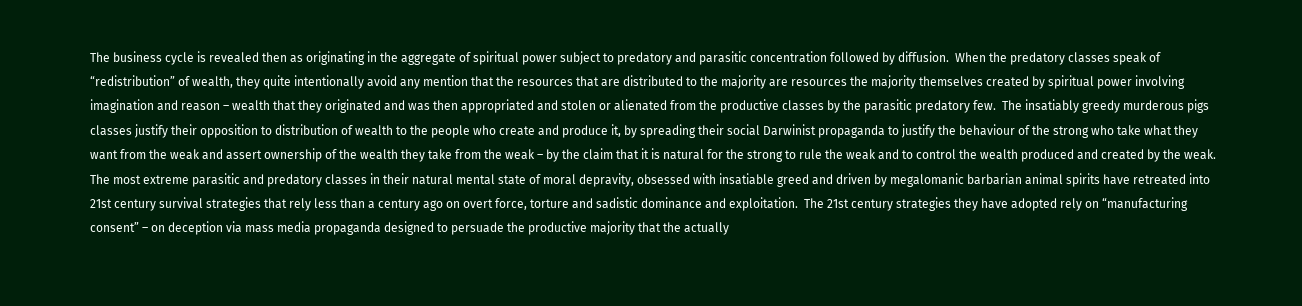The business cycle is revealed then as originating in the aggregate of spiritual power subject to predatory and parasitic concentration followed by diffusion.  When the predatory classes speak of “redistribution” of wealth, they quite intentionally avoid any mention that the resources that are distributed to the majority are resources the majority themselves created by spiritual power involving imagination and reason – wealth that they originated and was then appropriated and stolen or alienated from the productive classes by the parasitic predatory few.  The insatiably greedy murderous pigs classes justify their opposition to distribution of wealth to the people who create and produce it, by spreading their social Darwinist propaganda to justify the behaviour of the strong who take what they want from the weak and assert ownership of the wealth they take from the weak – by the claim that it is natural for the strong to rule the weak and to control the wealth produced and created by the weak.  The most extreme parasitic and predatory classes in their natural mental state of moral depravity, obsessed with insatiable greed and driven by megalomanic barbarian animal spirits have retreated into 21st century survival strategies that rely less than a century ago on overt force, torture and sadistic dominance and exploitation.  The 21st century strategies they have adopted rely on “manufacturing consent” – on deception via mass media propaganda designed to persuade the productive majority that the actually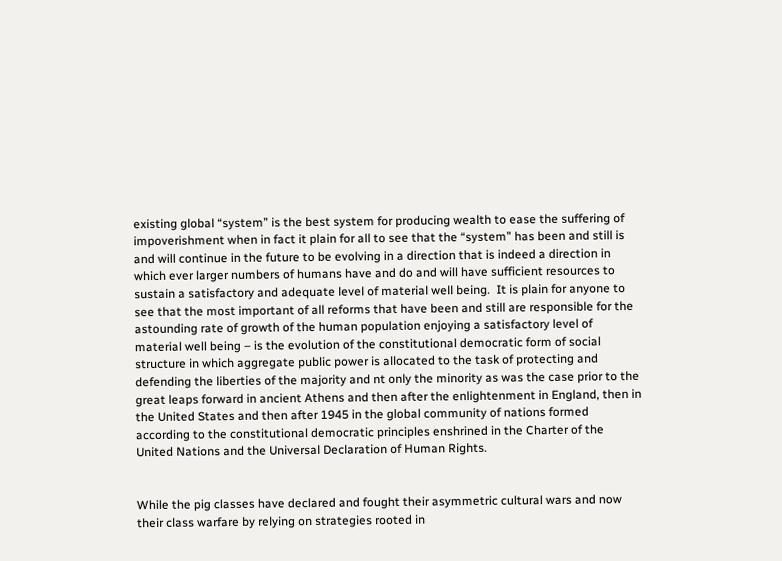existing global “system” is the best system for producing wealth to ease the suffering of impoverishment when in fact it plain for all to see that the “system” has been and still is and will continue in the future to be evolving in a direction that is indeed a direction in which ever larger numbers of humans have and do and will have sufficient resources to sustain a satisfactory and adequate level of material well being.  It is plain for anyone to see that the most important of all reforms that have been and still are responsible for the astounding rate of growth of the human population enjoying a satisfactory level of material well being – is the evolution of the constitutional democratic form of social structure in which aggregate public power is allocated to the task of protecting and defending the liberties of the majority and nt only the minority as was the case prior to the great leaps forward in ancient Athens and then after the enlightenment in England, then in the United States and then after 1945 in the global community of nations formed according to the constitutional democratic principles enshrined in the Charter of the United Nations and the Universal Declaration of Human Rights.


While the pig classes have declared and fought their asymmetric cultural wars and now their class warfare by relying on strategies rooted in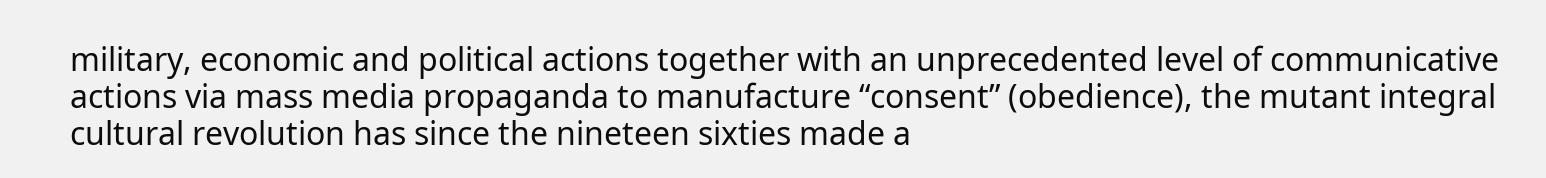military, economic and political actions together with an unprecedented level of communicative actions via mass media propaganda to manufacture “consent” (obedience), the mutant integral cultural revolution has since the nineteen sixties made a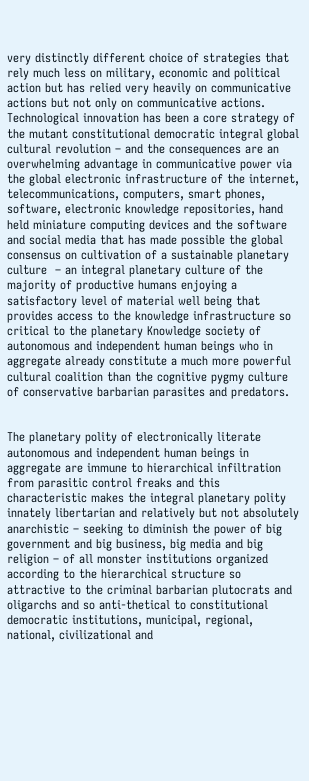very distinctly different choice of strategies that rely much less on military, economic and political action but has relied very heavily on communicative actions but not only on communicative actions.  Technological innovation has been a core strategy of the mutant constitutional democratic integral global cultural revolution – and the consequences are an overwhelming advantage in communicative power via the global electronic infrastructure of the internet, telecommunications, computers, smart phones, software, electronic knowledge repositories, hand held miniature computing devices and the software and social media that has made possible the global consensus on cultivation of a sustainable planetary culture  – an integral planetary culture of the majority of productive humans enjoying a satisfactory level of material well being that provides access to the knowledge infrastructure so critical to the planetary Knowledge society of autonomous and independent human beings who in aggregate already constitute a much more powerful cultural coalition than the cognitive pygmy culture of conservative barbarian parasites and predators.


The planetary polity of electronically literate autonomous and independent human beings in aggregate are immune to hierarchical infiltration from parasitic control freaks and this characteristic makes the integral planetary polity innately libertarian and relatively but not absolutely anarchistic – seeking to diminish the power of big government and big business, big media and big religion – of all monster institutions organized according to the hierarchical structure so attractive to the criminal barbarian plutocrats and oligarchs and so anti-thetical to constitutional democratic institutions, municipal, regional, national, civilizational and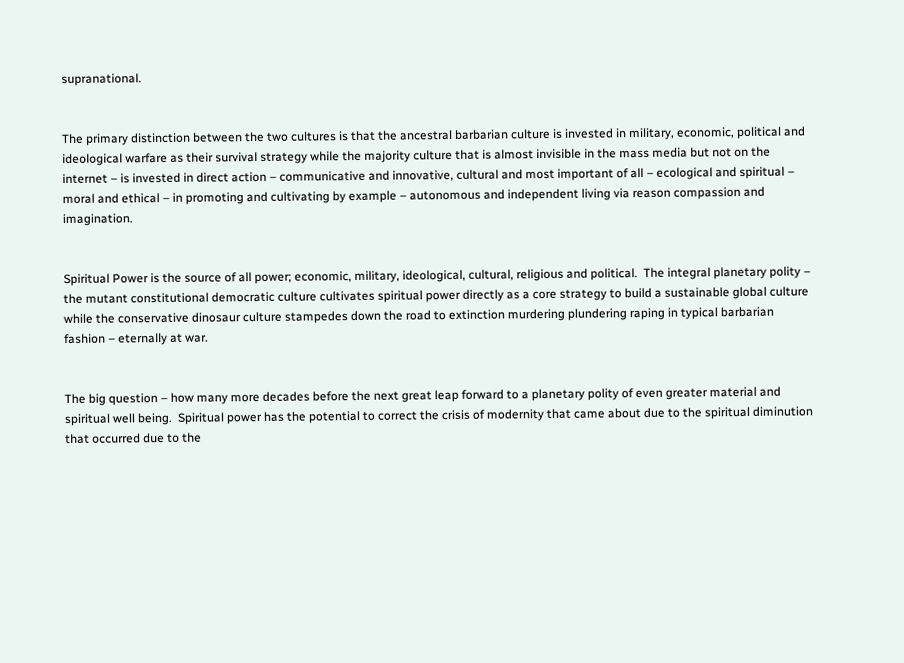supranational.


The primary distinction between the two cultures is that the ancestral barbarian culture is invested in military, economic, political and ideological warfare as their survival strategy while the majority culture that is almost invisible in the mass media but not on the internet – is invested in direct action – communicative and innovative, cultural and most important of all – ecological and spiritual – moral and ethical – in promoting and cultivating by example – autonomous and independent living via reason compassion and imagination.


Spiritual Power is the source of all power; economic, military, ideological, cultural, religious and political.  The integral planetary polity – the mutant constitutional democratic culture cultivates spiritual power directly as a core strategy to build a sustainable global culture while the conservative dinosaur culture stampedes down the road to extinction murdering plundering raping in typical barbarian fashion – eternally at war.


The big question – how many more decades before the next great leap forward to a planetary polity of even greater material and spiritual well being.  Spiritual power has the potential to correct the crisis of modernity that came about due to the spiritual diminution that occurred due to the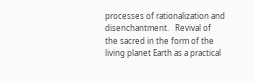processes of rationalization and disenchantment.   Revival of the sacred in the form of the living planet Earth as a practical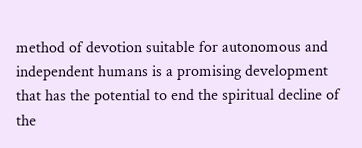method of devotion suitable for autonomous and independent humans is a promising development that has the potential to end the spiritual decline of the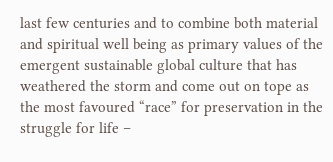last few centuries and to combine both material and spiritual well being as primary values of the emergent sustainable global culture that has weathered the storm and come out on tope as the most favoured “race” for preservation in the struggle for life –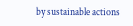by sustainable actions